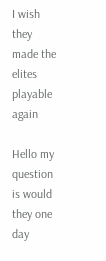I wish they made the elites playable again

Hello my question is would they one day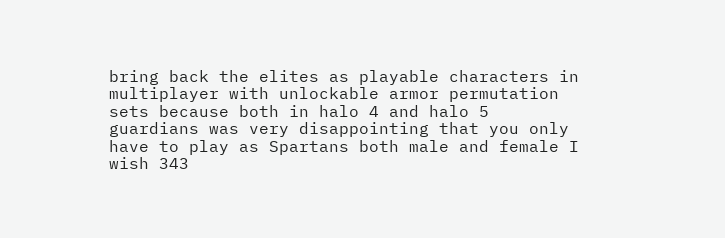bring back the elites as playable characters in multiplayer with unlockable armor permutation sets because both in halo 4 and halo 5 guardians was very disappointing that you only have to play as Spartans both male and female I wish 343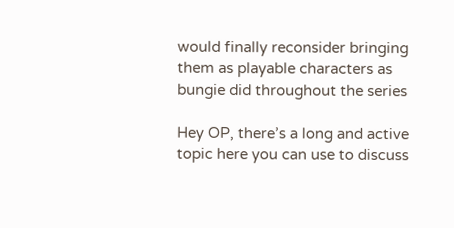would finally reconsider bringing them as playable characters as bungie did throughout the series

Hey OP, there’s a long and active topic here you can use to discuss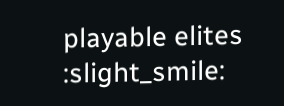playable elites :slight_smile: